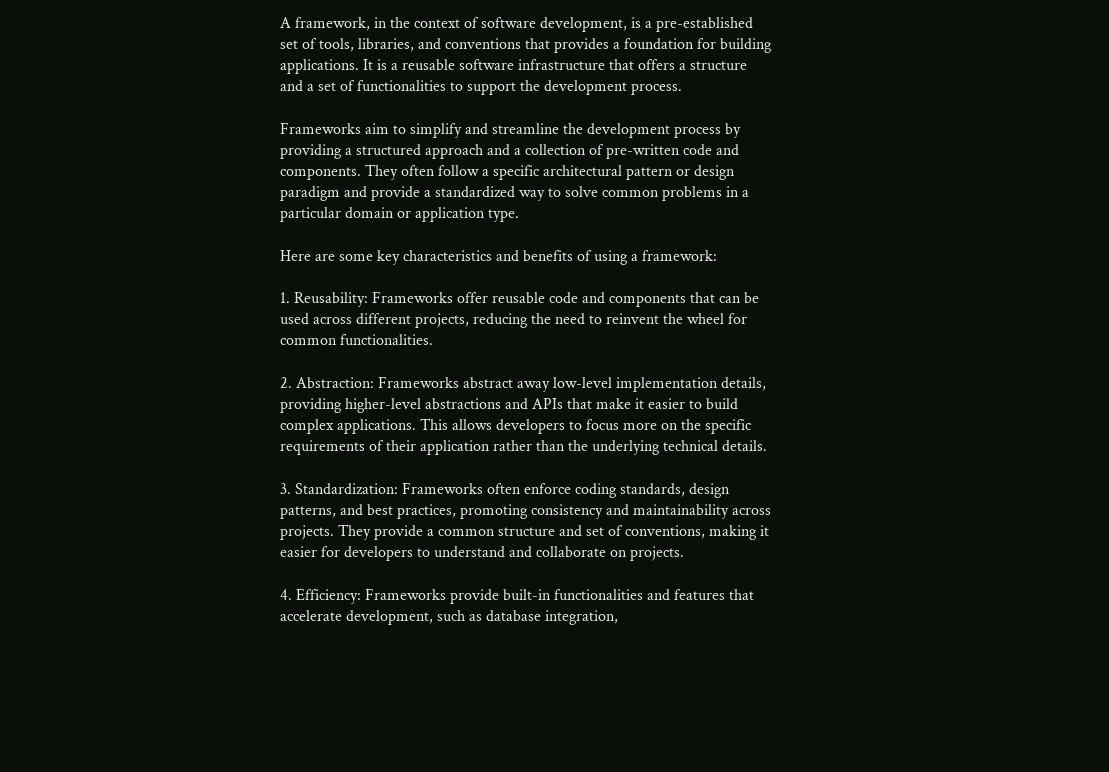A framework, in the context of software development, is a pre-established set of tools, libraries, and conventions that provides a foundation for building applications. It is a reusable software infrastructure that offers a structure and a set of functionalities to support the development process.

Frameworks aim to simplify and streamline the development process by providing a structured approach and a collection of pre-written code and components. They often follow a specific architectural pattern or design paradigm and provide a standardized way to solve common problems in a particular domain or application type.

Here are some key characteristics and benefits of using a framework:

1. Reusability: Frameworks offer reusable code and components that can be used across different projects, reducing the need to reinvent the wheel for common functionalities.

2. Abstraction: Frameworks abstract away low-level implementation details, providing higher-level abstractions and APIs that make it easier to build complex applications. This allows developers to focus more on the specific requirements of their application rather than the underlying technical details.

3. Standardization: Frameworks often enforce coding standards, design patterns, and best practices, promoting consistency and maintainability across projects. They provide a common structure and set of conventions, making it easier for developers to understand and collaborate on projects.

4. Efficiency: Frameworks provide built-in functionalities and features that accelerate development, such as database integration,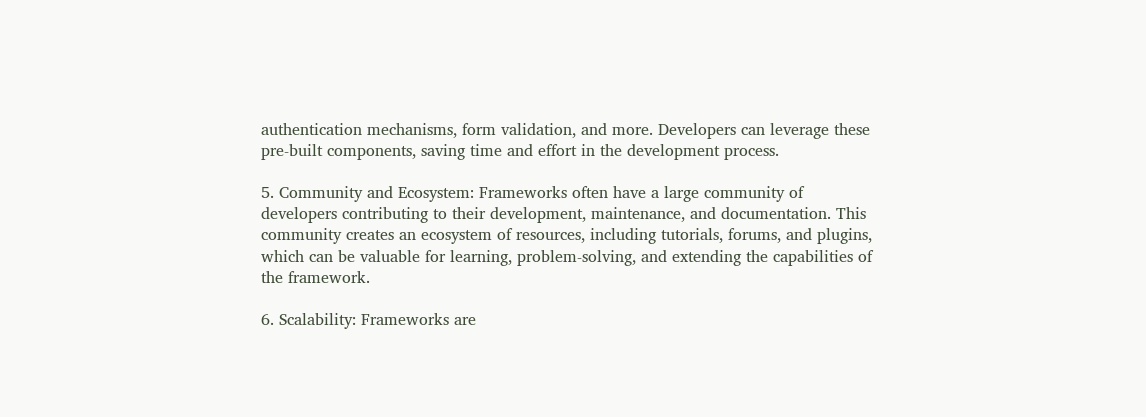authentication mechanisms, form validation, and more. Developers can leverage these pre-built components, saving time and effort in the development process.

5. Community and Ecosystem: Frameworks often have a large community of developers contributing to their development, maintenance, and documentation. This community creates an ecosystem of resources, including tutorials, forums, and plugins, which can be valuable for learning, problem-solving, and extending the capabilities of the framework.

6. Scalability: Frameworks are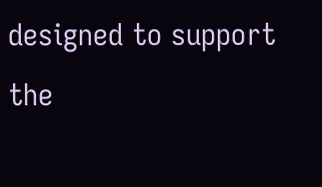designed to support the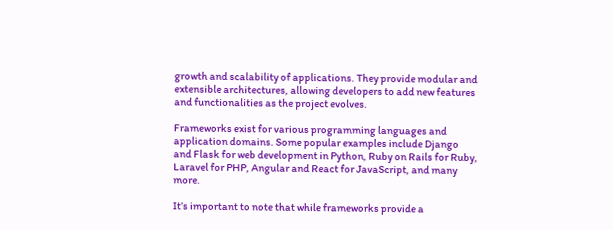growth and scalability of applications. They provide modular and extensible architectures, allowing developers to add new features and functionalities as the project evolves.

Frameworks exist for various programming languages and application domains. Some popular examples include Django and Flask for web development in Python, Ruby on Rails for Ruby, Laravel for PHP, Angular and React for JavaScript, and many more.

It’s important to note that while frameworks provide a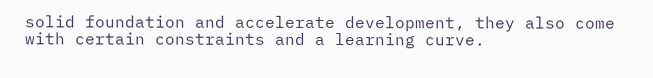solid foundation and accelerate development, they also come with certain constraints and a learning curve.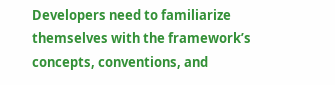Developers need to familiarize themselves with the framework’s concepts, conventions, and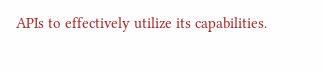APIs to effectively utilize its capabilities.